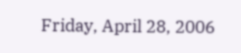Friday, April 28, 2006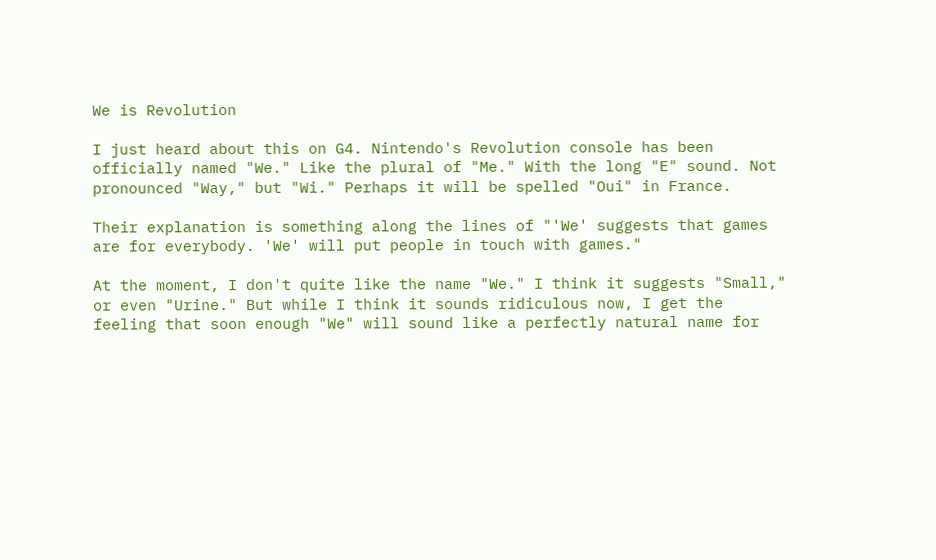We is Revolution

I just heard about this on G4. Nintendo's Revolution console has been officially named "We." Like the plural of "Me." With the long "E" sound. Not pronounced "Way," but "Wi." Perhaps it will be spelled "Oui" in France.

Their explanation is something along the lines of "'We' suggests that games are for everybody. 'We' will put people in touch with games."

At the moment, I don't quite like the name "We." I think it suggests "Small," or even "Urine." But while I think it sounds ridiculous now, I get the feeling that soon enough "We" will sound like a perfectly natural name for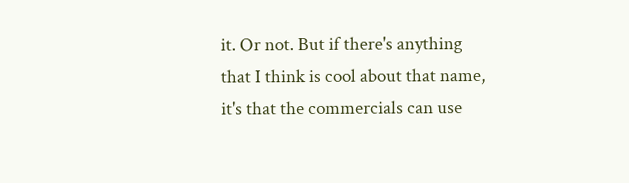it. Or not. But if there's anything that I think is cool about that name, it's that the commercials can use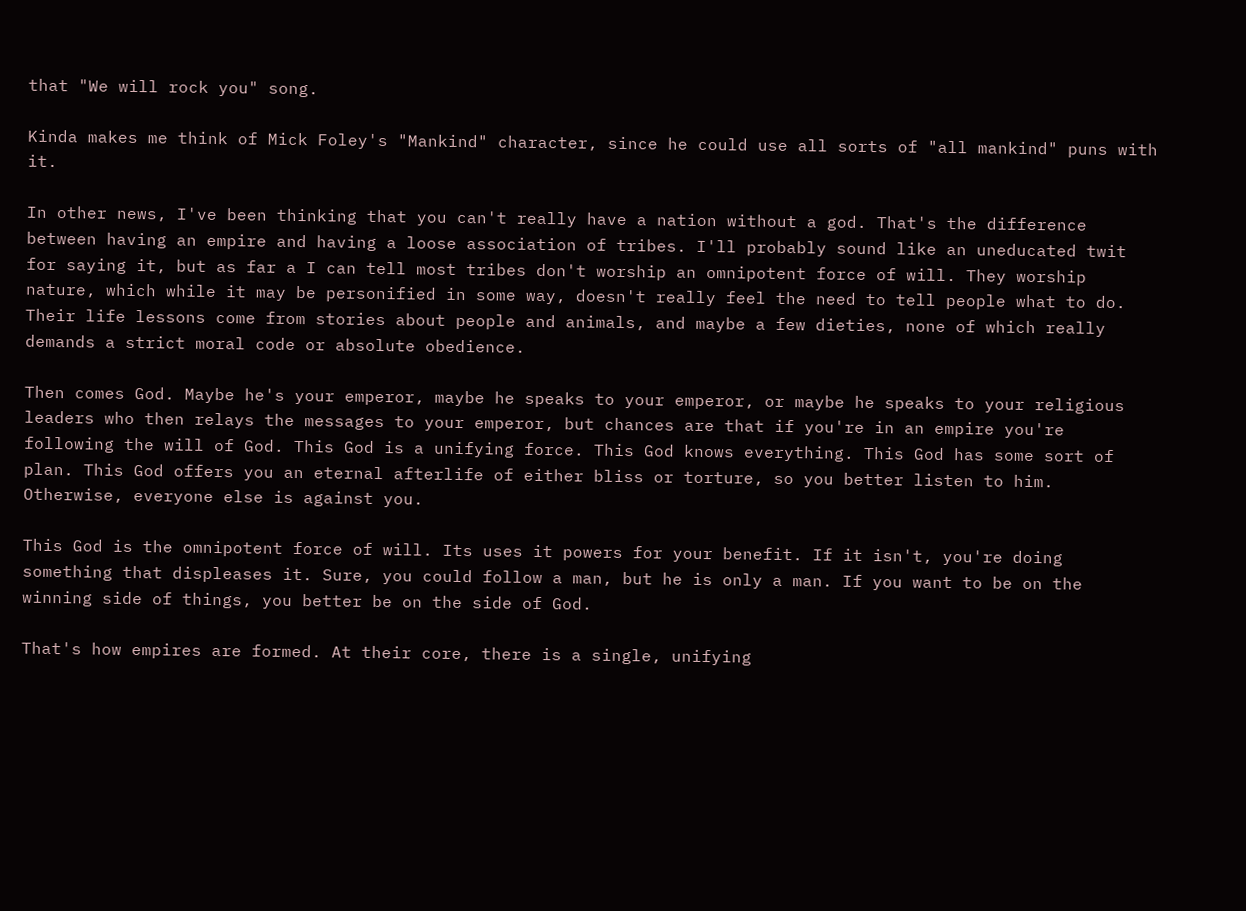that "We will rock you" song.

Kinda makes me think of Mick Foley's "Mankind" character, since he could use all sorts of "all mankind" puns with it.

In other news, I've been thinking that you can't really have a nation without a god. That's the difference between having an empire and having a loose association of tribes. I'll probably sound like an uneducated twit for saying it, but as far a I can tell most tribes don't worship an omnipotent force of will. They worship nature, which while it may be personified in some way, doesn't really feel the need to tell people what to do. Their life lessons come from stories about people and animals, and maybe a few dieties, none of which really demands a strict moral code or absolute obedience.

Then comes God. Maybe he's your emperor, maybe he speaks to your emperor, or maybe he speaks to your religious leaders who then relays the messages to your emperor, but chances are that if you're in an empire you're following the will of God. This God is a unifying force. This God knows everything. This God has some sort of plan. This God offers you an eternal afterlife of either bliss or torture, so you better listen to him. Otherwise, everyone else is against you.

This God is the omnipotent force of will. Its uses it powers for your benefit. If it isn't, you're doing something that displeases it. Sure, you could follow a man, but he is only a man. If you want to be on the winning side of things, you better be on the side of God.

That's how empires are formed. At their core, there is a single, unifying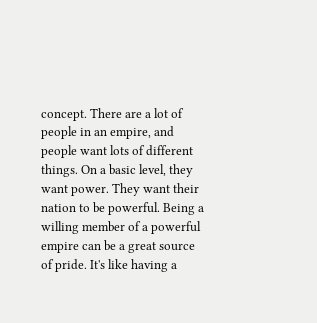concept. There are a lot of people in an empire, and people want lots of different things. On a basic level, they want power. They want their nation to be powerful. Being a willing member of a powerful empire can be a great source of pride. It's like having a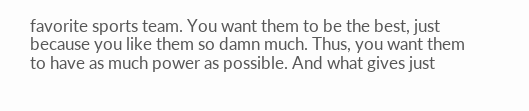favorite sports team. You want them to be the best, just because you like them so damn much. Thus, you want them to have as much power as possible. And what gives just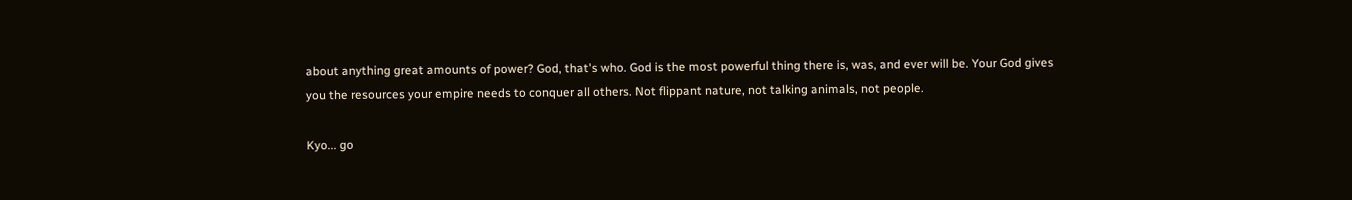about anything great amounts of power? God, that's who. God is the most powerful thing there is, was, and ever will be. Your God gives you the resources your empire needs to conquer all others. Not flippant nature, not talking animals, not people.

Kyo... go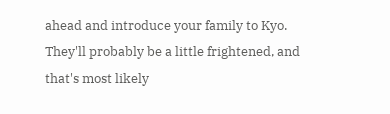ahead and introduce your family to Kyo.
They'll probably be a little frightened, and
that's most likely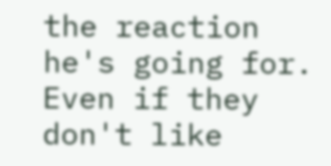the reaction he's going for.
Even if they don't like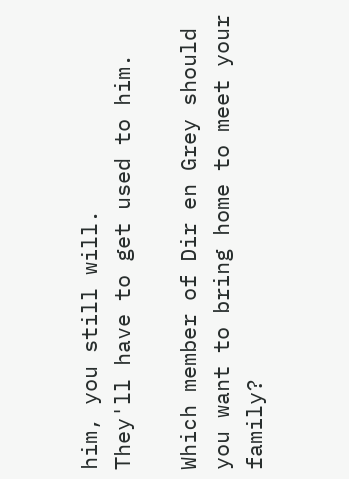him, you still will.
They'll have to get used to him.

Which member of Dir en Grey should you want to bring home to meet your family?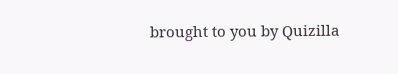brought to you by Quizilla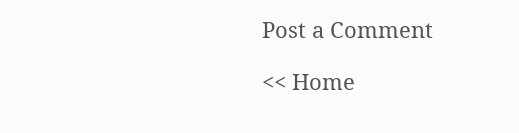Post a Comment

<< Home